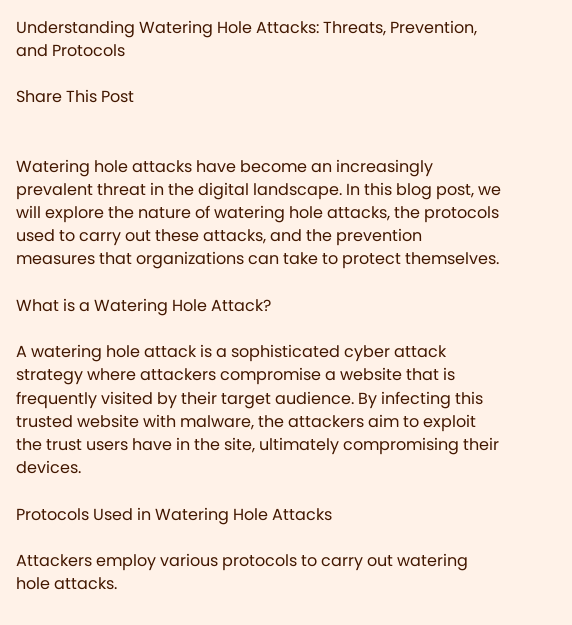Understanding Watering Hole Attacks: Threats, Prevention, and Protocols

Share This Post


Watering hole attacks have become an increasingly prevalent threat in the digital landscape. In this blog post, we will explore the nature of watering hole attacks, the protocols used to carry out these attacks, and the prevention measures that organizations can take to protect themselves.

What is a Watering Hole Attack?

A watering hole attack is a sophisticated cyber attack strategy where attackers compromise a website that is frequently visited by their target audience. By infecting this trusted website with malware, the attackers aim to exploit the trust users have in the site, ultimately compromising their devices.

Protocols Used in Watering Hole Attacks

Attackers employ various protocols to carry out watering hole attacks.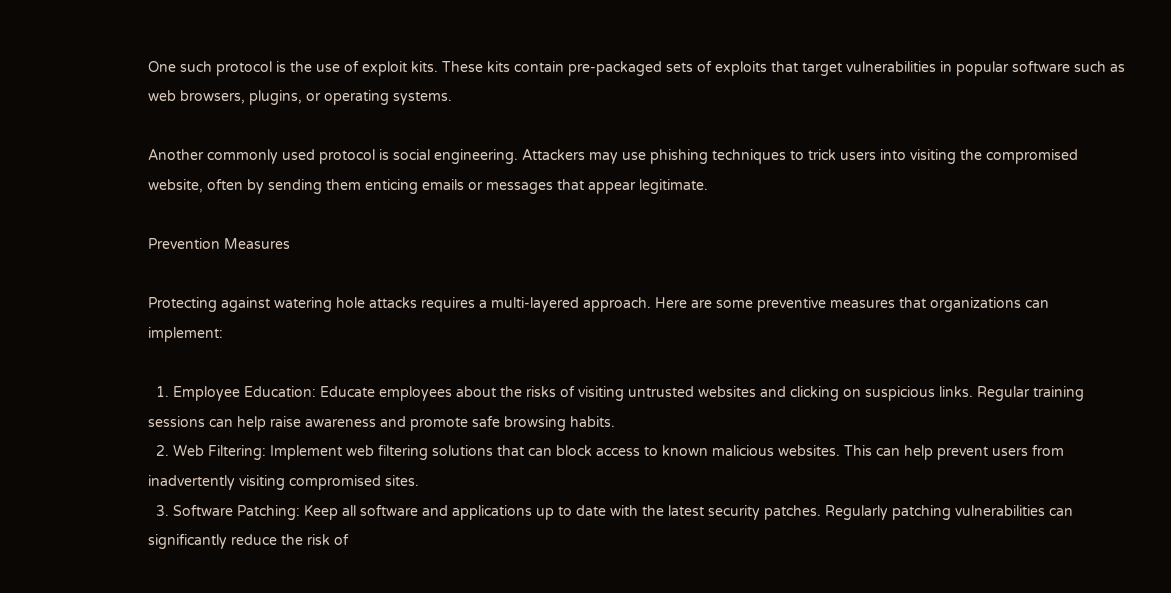One such protocol is the use of exploit kits. These kits contain pre-packaged sets of exploits that target vulnerabilities in popular software such as web browsers, plugins, or operating systems.

Another commonly used protocol is social engineering. Attackers may use phishing techniques to trick users into visiting the compromised website, often by sending them enticing emails or messages that appear legitimate.

Prevention Measures

Protecting against watering hole attacks requires a multi-layered approach. Here are some preventive measures that organizations can implement:

  1. Employee Education: Educate employees about the risks of visiting untrusted websites and clicking on suspicious links. Regular training sessions can help raise awareness and promote safe browsing habits.
  2. Web Filtering: Implement web filtering solutions that can block access to known malicious websites. This can help prevent users from inadvertently visiting compromised sites.
  3. Software Patching: Keep all software and applications up to date with the latest security patches. Regularly patching vulnerabilities can significantly reduce the risk of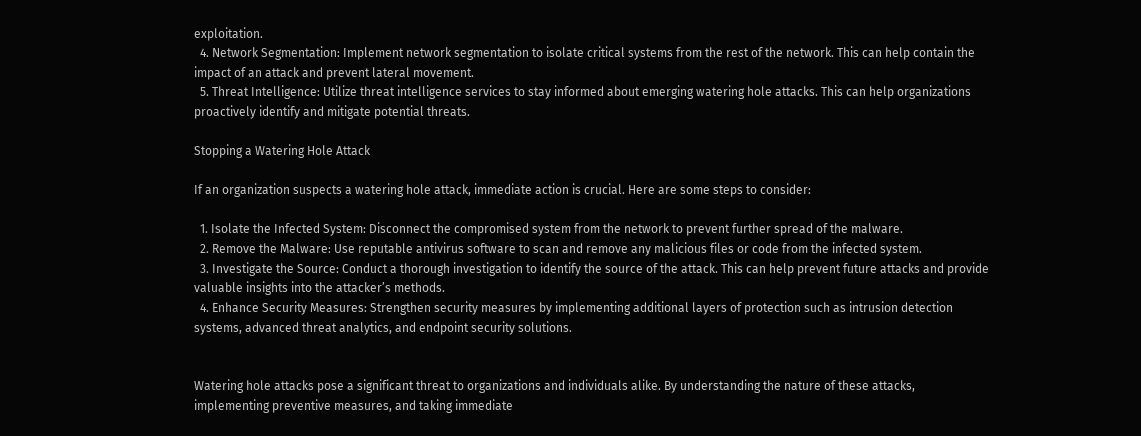exploitation.
  4. Network Segmentation: Implement network segmentation to isolate critical systems from the rest of the network. This can help contain the impact of an attack and prevent lateral movement.
  5. Threat Intelligence: Utilize threat intelligence services to stay informed about emerging watering hole attacks. This can help organizations proactively identify and mitigate potential threats.

Stopping a Watering Hole Attack

If an organization suspects a watering hole attack, immediate action is crucial. Here are some steps to consider:

  1. Isolate the Infected System: Disconnect the compromised system from the network to prevent further spread of the malware.
  2. Remove the Malware: Use reputable antivirus software to scan and remove any malicious files or code from the infected system.
  3. Investigate the Source: Conduct a thorough investigation to identify the source of the attack. This can help prevent future attacks and provide valuable insights into the attacker’s methods.
  4. Enhance Security Measures: Strengthen security measures by implementing additional layers of protection such as intrusion detection systems, advanced threat analytics, and endpoint security solutions.


Watering hole attacks pose a significant threat to organizations and individuals alike. By understanding the nature of these attacks, implementing preventive measures, and taking immediate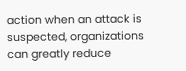action when an attack is suspected, organizations can greatly reduce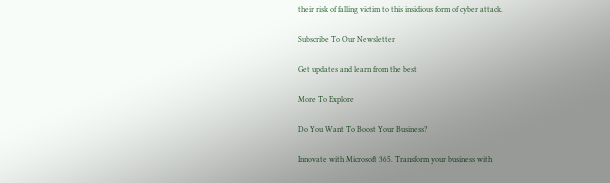their risk of falling victim to this insidious form of cyber attack.

Subscribe To Our Newsletter

Get updates and learn from the best

More To Explore

Do You Want To Boost Your Business?

Innovate with Microsoft 365. Transform your business with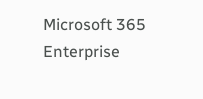Microsoft 365 Enterprise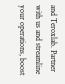and Teroxlab. Partner with us and streamline your operations, boost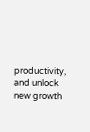productivity, and unlock new growth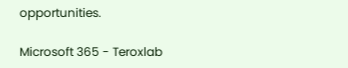opportunities.

Microsoft 365 - Teroxlab